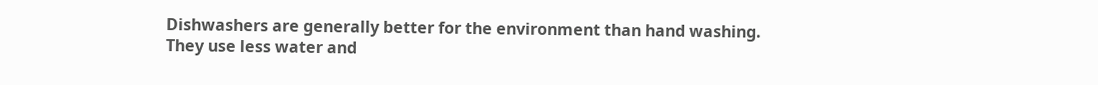Dishwashers are generally better for the environment than hand washing. They use less water and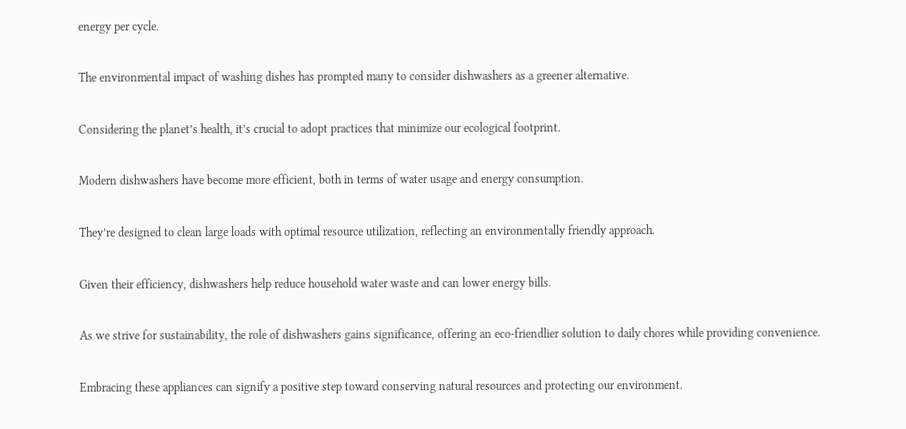energy per cycle.

The environmental impact of washing dishes has prompted many to consider dishwashers as a greener alternative.

Considering the planet’s health, it’s crucial to adopt practices that minimize our ecological footprint.

Modern dishwashers have become more efficient, both in terms of water usage and energy consumption.

They’re designed to clean large loads with optimal resource utilization, reflecting an environmentally friendly approach.

Given their efficiency, dishwashers help reduce household water waste and can lower energy bills.

As we strive for sustainability, the role of dishwashers gains significance, offering an eco-friendlier solution to daily chores while providing convenience.

Embracing these appliances can signify a positive step toward conserving natural resources and protecting our environment.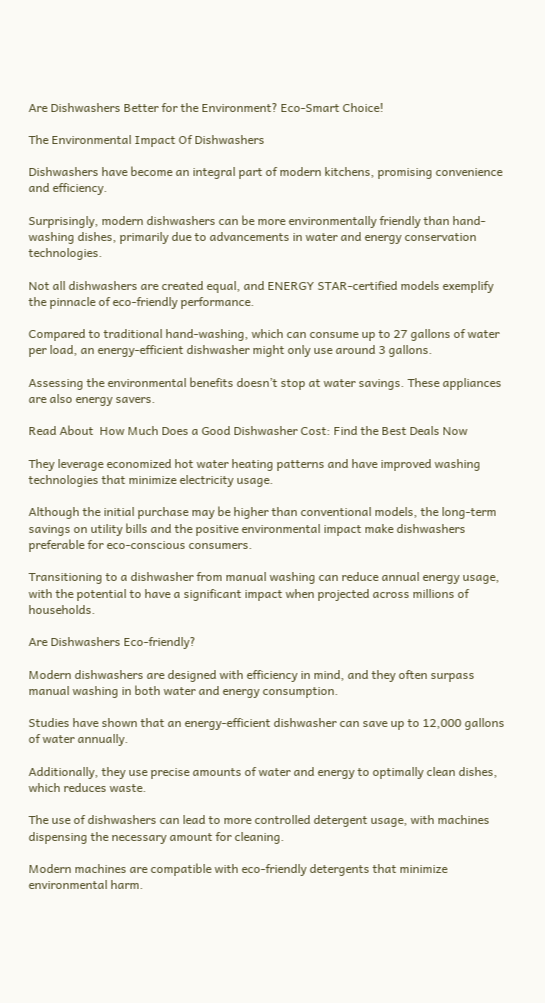Are Dishwashers Better for the Environment? Eco-Smart Choice!

The Environmental Impact Of Dishwashers

Dishwashers have become an integral part of modern kitchens, promising convenience and efficiency.

Surprisingly, modern dishwashers can be more environmentally friendly than hand-washing dishes, primarily due to advancements in water and energy conservation technologies.

Not all dishwashers are created equal, and ENERGY STAR-certified models exemplify the pinnacle of eco-friendly performance.

Compared to traditional hand-washing, which can consume up to 27 gallons of water per load, an energy-efficient dishwasher might only use around 3 gallons.

Assessing the environmental benefits doesn’t stop at water savings. These appliances are also energy savers.

Read About  How Much Does a Good Dishwasher Cost: Find the Best Deals Now

They leverage economized hot water heating patterns and have improved washing technologies that minimize electricity usage.

Although the initial purchase may be higher than conventional models, the long-term savings on utility bills and the positive environmental impact make dishwashers preferable for eco-conscious consumers.

Transitioning to a dishwasher from manual washing can reduce annual energy usage, with the potential to have a significant impact when projected across millions of households.

Are Dishwashers Eco-friendly?

Modern dishwashers are designed with efficiency in mind, and they often surpass manual washing in both water and energy consumption.

Studies have shown that an energy-efficient dishwasher can save up to 12,000 gallons of water annually.

Additionally, they use precise amounts of water and energy to optimally clean dishes, which reduces waste.

The use of dishwashers can lead to more controlled detergent usage, with machines dispensing the necessary amount for cleaning.

Modern machines are compatible with eco-friendly detergents that minimize environmental harm.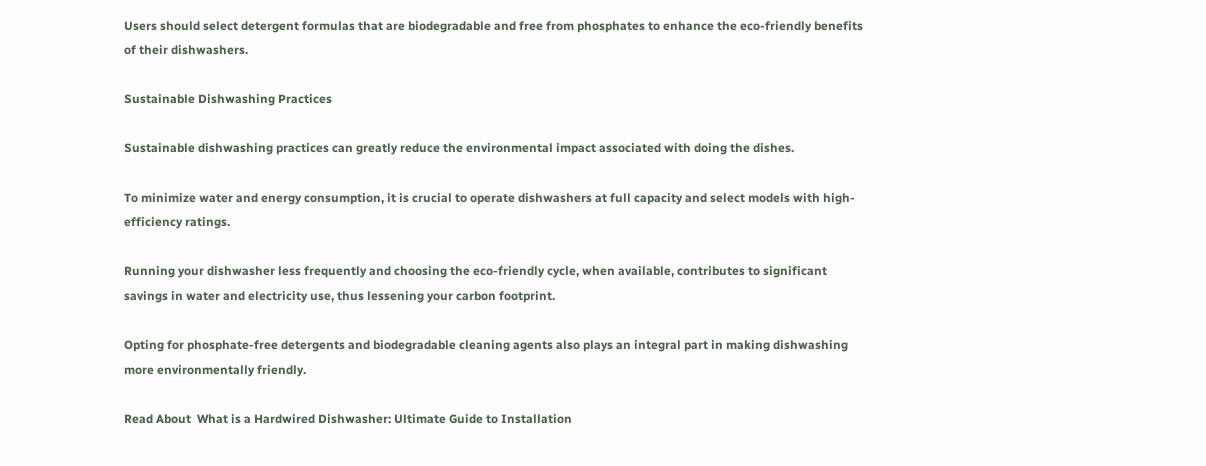Users should select detergent formulas that are biodegradable and free from phosphates to enhance the eco-friendly benefits of their dishwashers.

Sustainable Dishwashing Practices

Sustainable dishwashing practices can greatly reduce the environmental impact associated with doing the dishes.

To minimize water and energy consumption, it is crucial to operate dishwashers at full capacity and select models with high-efficiency ratings.

Running your dishwasher less frequently and choosing the eco-friendly cycle, when available, contributes to significant savings in water and electricity use, thus lessening your carbon footprint.

Opting for phosphate-free detergents and biodegradable cleaning agents also plays an integral part in making dishwashing more environmentally friendly.

Read About  What is a Hardwired Dishwasher: Ultimate Guide to Installation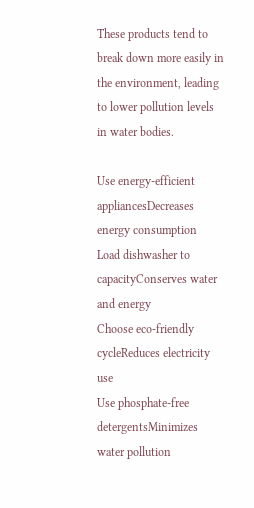These products tend to break down more easily in the environment, leading to lower pollution levels in water bodies.

Use energy-efficient appliancesDecreases energy consumption
Load dishwasher to capacityConserves water and energy
Choose eco-friendly cycleReduces electricity use
Use phosphate-free detergentsMinimizes water pollution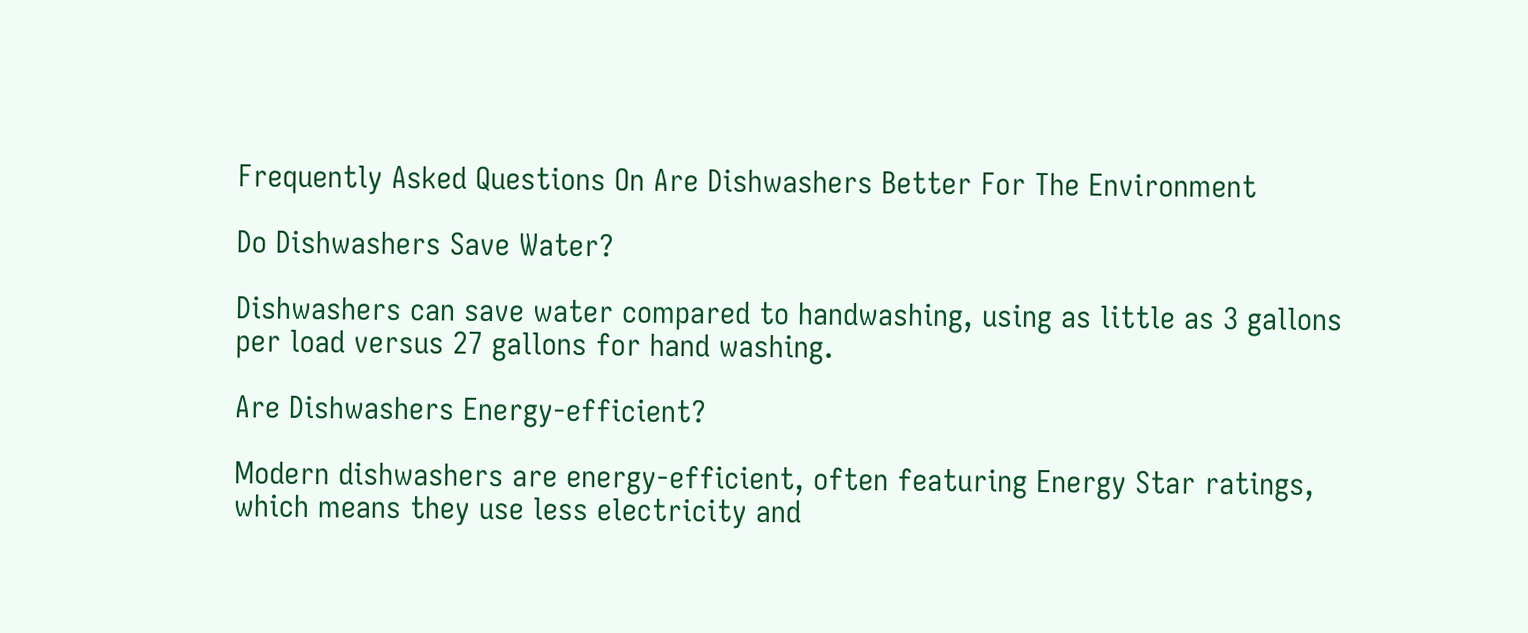Frequently Asked Questions On Are Dishwashers Better For The Environment

Do Dishwashers Save Water?

Dishwashers can save water compared to handwashing, using as little as 3 gallons per load versus 27 gallons for hand washing.

Are Dishwashers Energy-efficient?

Modern dishwashers are energy-efficient, often featuring Energy Star ratings, which means they use less electricity and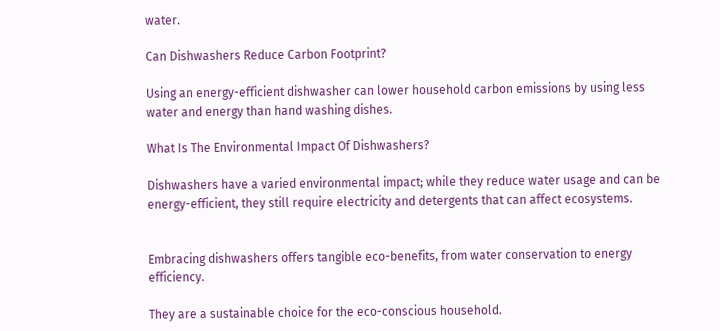water.

Can Dishwashers Reduce Carbon Footprint?

Using an energy-efficient dishwasher can lower household carbon emissions by using less water and energy than hand washing dishes.

What Is The Environmental Impact Of Dishwashers?

Dishwashers have a varied environmental impact; while they reduce water usage and can be energy-efficient, they still require electricity and detergents that can affect ecosystems.


Embracing dishwashers offers tangible eco-benefits, from water conservation to energy efficiency.

They are a sustainable choice for the eco-conscious household.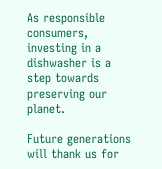As responsible consumers, investing in a dishwasher is a step towards preserving our planet.

Future generations will thank us for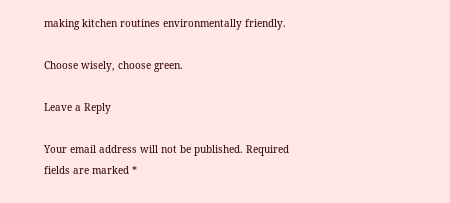making kitchen routines environmentally friendly.

Choose wisely, choose green.

Leave a Reply

Your email address will not be published. Required fields are marked *